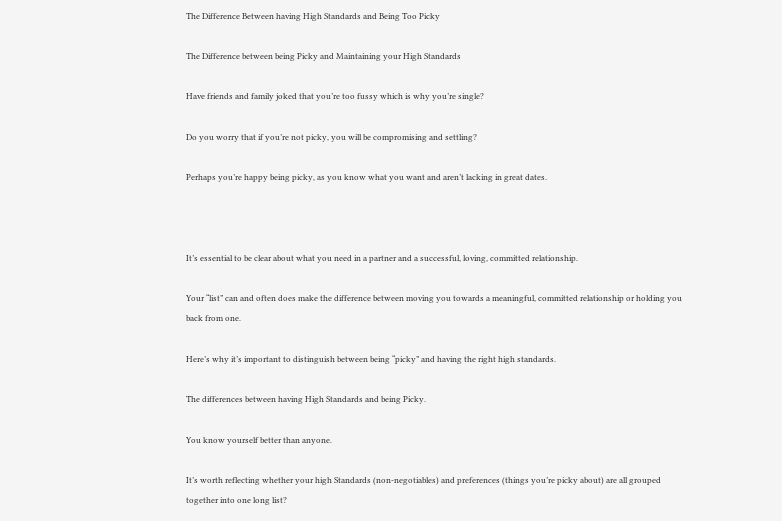The Difference Between having High Standards and Being Too Picky

The Difference between being Picky and Maintaining your High Standards

Have friends and family joked that you’re too fussy which is why you’re single?

Do you worry that if you’re not picky, you will be compromising and settling?

Perhaps you’re happy being picky, as you know what you want and aren’t lacking in great dates.



It’s essential to be clear about what you need in a partner and a successful, loving, committed relationship.

Your “list” can and often does make the difference between moving you towards a meaningful, committed relationship or holding you back from one.

Here’s why it’s important to distinguish between being “picky” and having the right high standards.

The differences between having High Standards and being Picky.

You know yourself better than anyone.

It’s worth reflecting whether your high Standards (non-negotiables) and preferences (things you’re picky about) are all grouped together into one long list?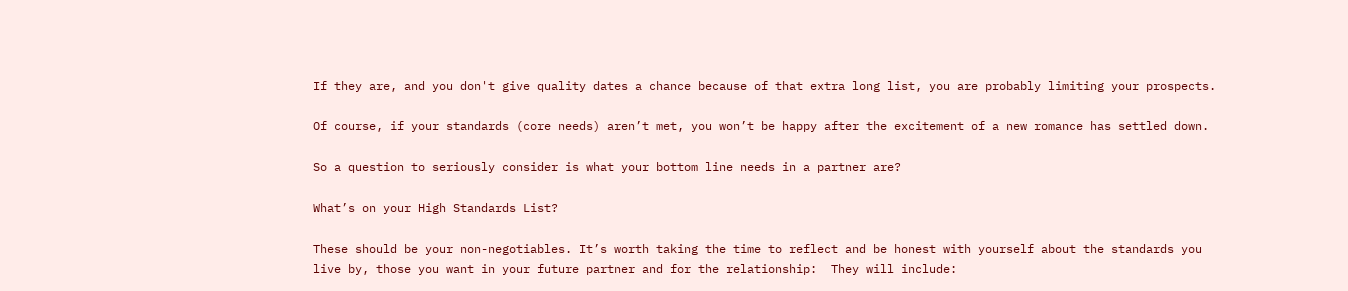If they are, and you don't give quality dates a chance because of that extra long list, you are probably limiting your prospects.

Of course, if your standards (core needs) aren’t met, you won’t be happy after the excitement of a new romance has settled down.

So a question to seriously consider is what your bottom line needs in a partner are?

What’s on your High Standards List?

These should be your non-negotiables. It’s worth taking the time to reflect and be honest with yourself about the standards you live by, those you want in your future partner and for the relationship:  They will include: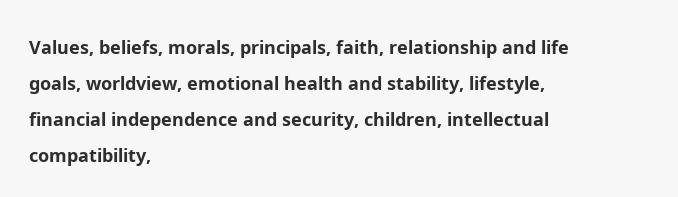Values, beliefs, morals, principals, faith, relationship and life goals, worldview, emotional health and stability, lifestyle,  financial independence and security, children, intellectual compatibility,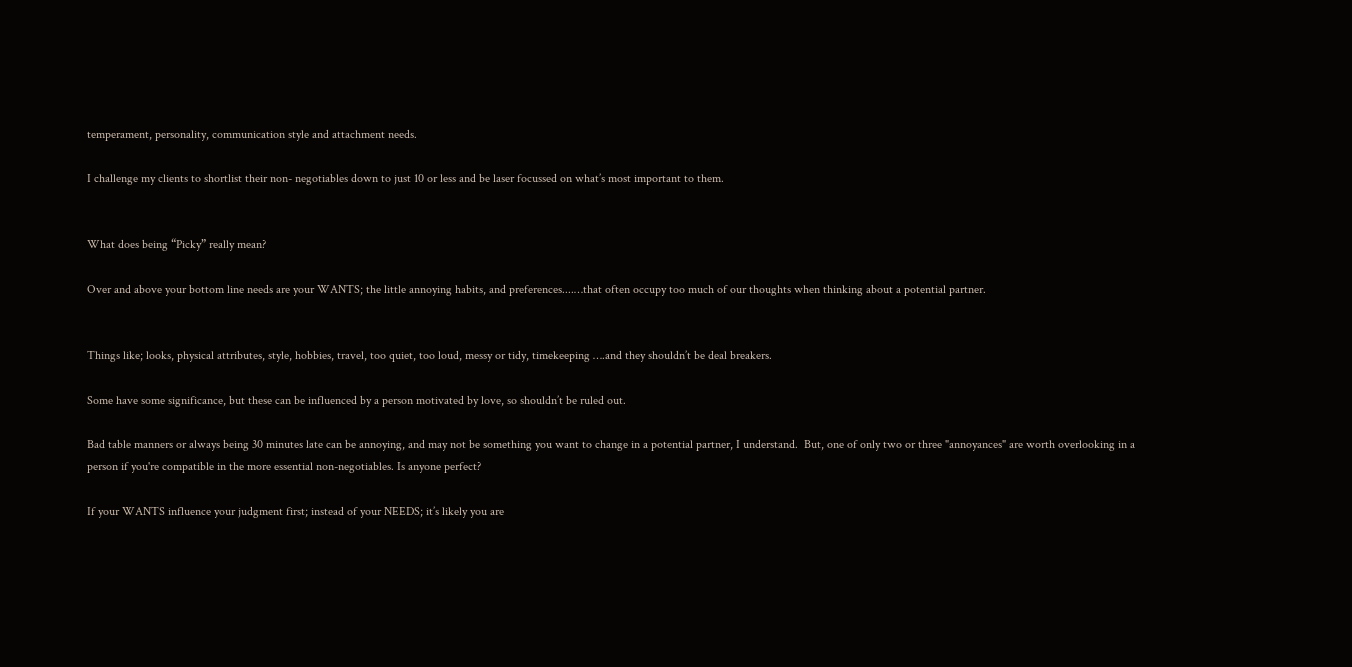temperament, personality, communication style and attachment needs.

I challenge my clients to shortlist their non- negotiables down to just 10 or less and be laser focussed on what’s most important to them.


What does being “Picky” really mean?

Over and above your bottom line needs are your WANTS; the little annoying habits, and preferences....…that often occupy too much of our thoughts when thinking about a potential partner.


Things like; looks, physical attributes, style, hobbies, travel, too quiet, too loud, messy or tidy, timekeeping ….and they shouldn’t be deal breakers.

Some have some significance, but these can be influenced by a person motivated by love, so shouldn’t be ruled out.

Bad table manners or always being 30 minutes late can be annoying, and may not be something you want to change in a potential partner, I understand.  But, one of only two or three "annoyances" are worth overlooking in a person if you're compatible in the more essential non-negotiables. Is anyone perfect?

If your WANTS influence your judgment first; instead of your NEEDS; it’s likely you are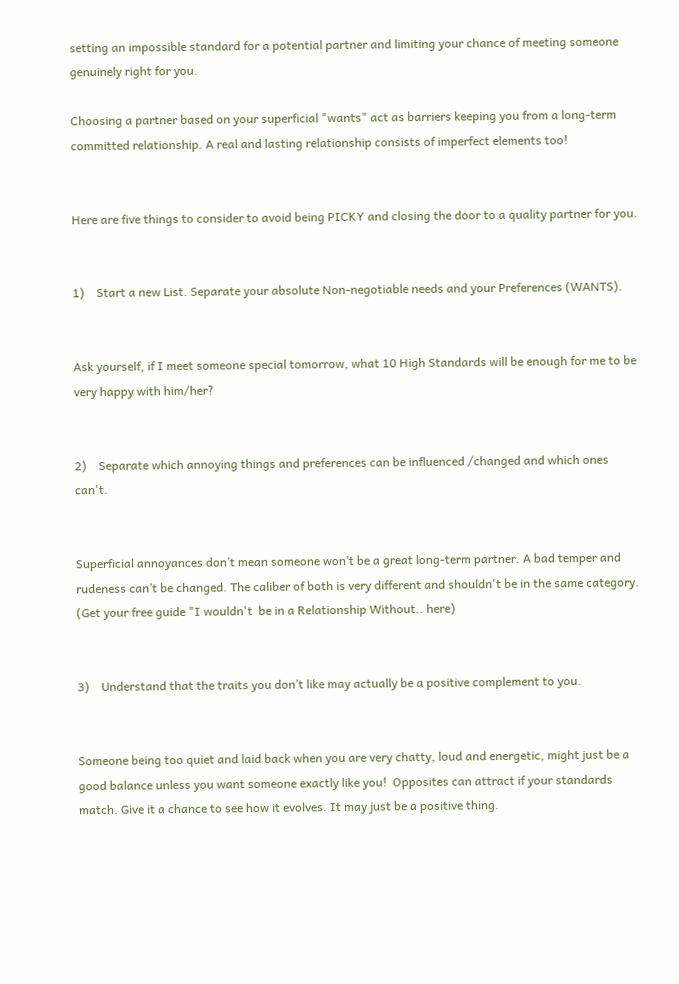setting an impossible standard for a potential partner and limiting your chance of meeting someone genuinely right for you.

Choosing a partner based on your superficial "wants" act as barriers keeping you from a long-term committed relationship. A real and lasting relationship consists of imperfect elements too!


Here are five things to consider to avoid being PICKY and closing the door to a quality partner for you.


1)    Start a new List. Separate your absolute Non-negotiable needs and your Preferences (WANTS).


Ask yourself, if I meet someone special tomorrow, what 10 High Standards will be enough for me to be very happy with him/her?


2)    Separate which annoying things and preferences can be influenced /changed and which ones can't.


Superficial annoyances don’t mean someone won’t be a great long-term partner. A bad temper and rudeness can’t be changed. The caliber of both is very different and shouldn't be in the same category. (Get your free guide "I wouldn't  be in a Relationship Without.. here)


3)    Understand that the traits you don’t like may actually be a positive complement to you.


Someone being too quiet and laid back when you are very chatty, loud and energetic, might just be a good balance unless you want someone exactly like you!  Opposites can attract if your standards match. Give it a chance to see how it evolves. It may just be a positive thing.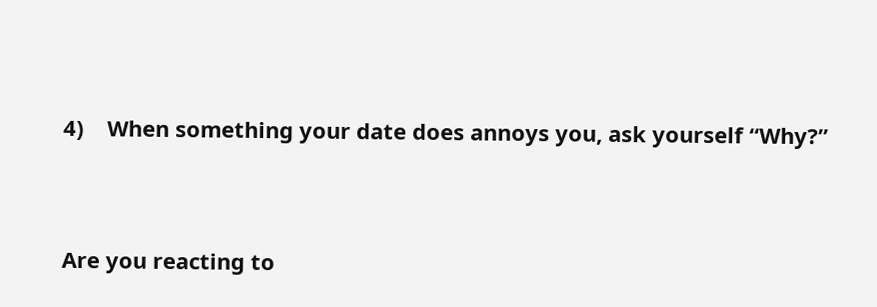4)    When something your date does annoys you, ask yourself “Why?”


Are you reacting to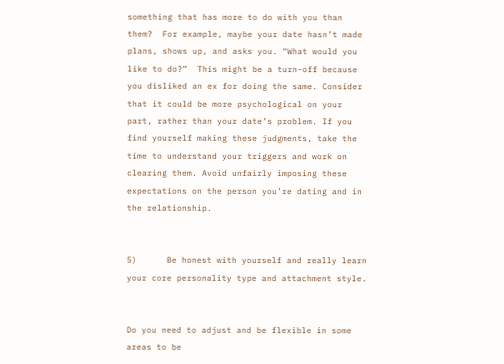something that has more to do with you than them?  For example, maybe your date hasn’t made plans, shows up, and asks you. “What would you like to do?”  This might be a turn-off because you disliked an ex for doing the same. Consider that it could be more psychological on your part, rather than your date’s problem. If you find yourself making these judgments, take the time to understand your triggers and work on clearing them. Avoid unfairly imposing these expectations on the person you’re dating and in the relationship.


5)      Be honest with yourself and really learn your core personality type and attachment style.


Do you need to adjust and be flexible in some areas to be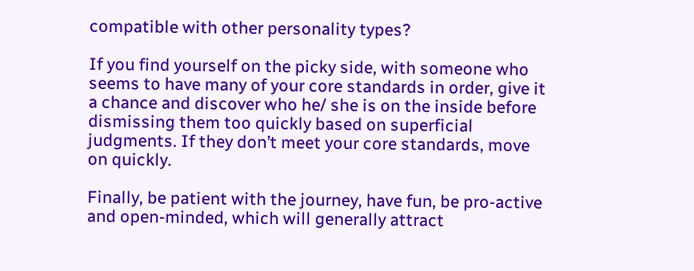compatible with other personality types?

If you find yourself on the picky side, with someone who seems to have many of your core standards in order, give it a chance and discover who he/ she is on the inside before dismissing them too quickly based on superficial judgments. If they don’t meet your core standards, move on quickly.

Finally, be patient with the journey, have fun, be pro-active and open-minded, which will generally attract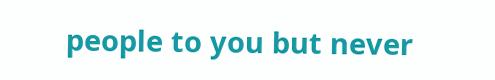people to you but never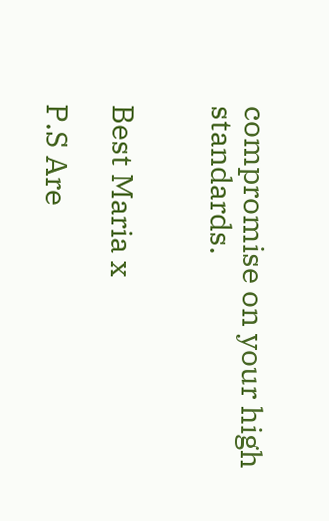compromise on your high standards.


Best Maria x

P.S Are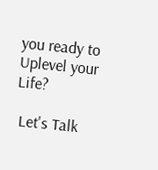you ready to Uplevel your Life?

 Let's Talk